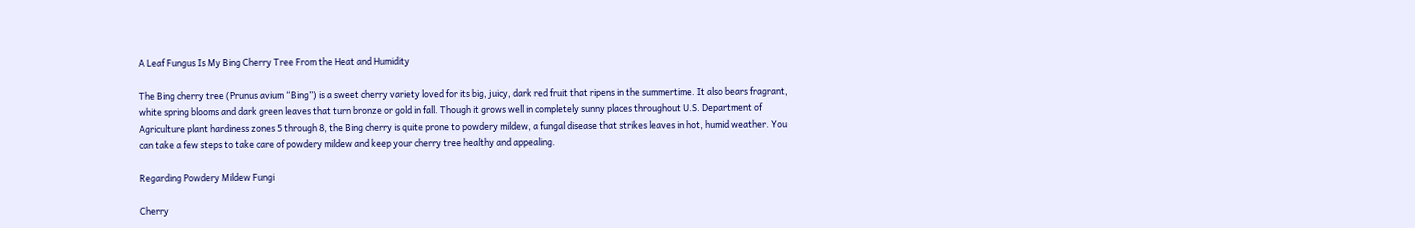A Leaf Fungus Is My Bing Cherry Tree From the Heat and Humidity

The Bing cherry tree (Prunus avium “Bing”) is a sweet cherry variety loved for its big, juicy, dark red fruit that ripens in the summertime. It also bears fragrant, white spring blooms and dark green leaves that turn bronze or gold in fall. Though it grows well in completely sunny places throughout U.S. Department of Agriculture plant hardiness zones 5 through 8, the Bing cherry is quite prone to powdery mildew, a fungal disease that strikes leaves in hot, humid weather. You can take a few steps to take care of powdery mildew and keep your cherry tree healthy and appealing.

Regarding Powdery Mildew Fungi

Cherry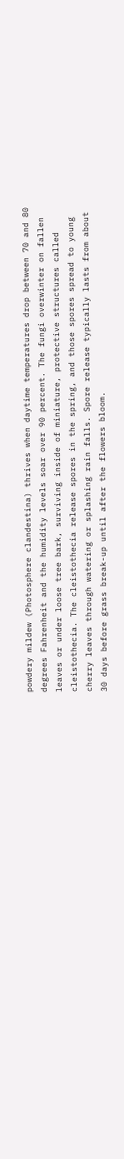powdery mildew (Photosphere clandestina) thrives when daytime temperatures drop between 70 and 80 degrees Fahrenheit and the humidity levels soar over 90 percent. The fungi overwinter on fallen leaves or under loose tree bark, surviving inside of miniature, protective structures called cleistothecia. The cleistothecia release spores in the spring, and those spores spread to young cherry leaves through watering or splashing rain falls. Spore release typically lasts from about 30 days before grass break-up until after the flowers bloom.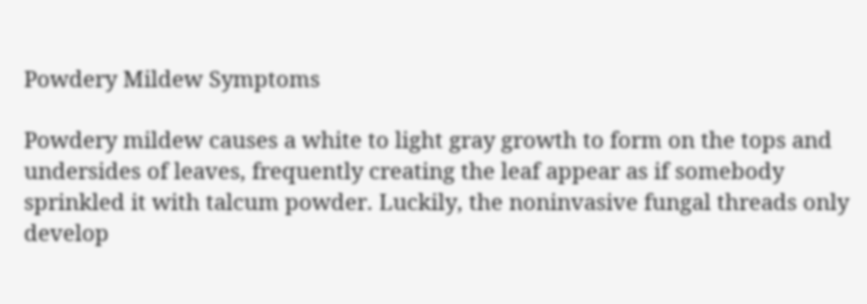Powdery Mildew Symptoms

Powdery mildew causes a white to light gray growth to form on the tops and undersides of leaves, frequently creating the leaf appear as if somebody sprinkled it with talcum powder. Luckily, the noninvasive fungal threads only develop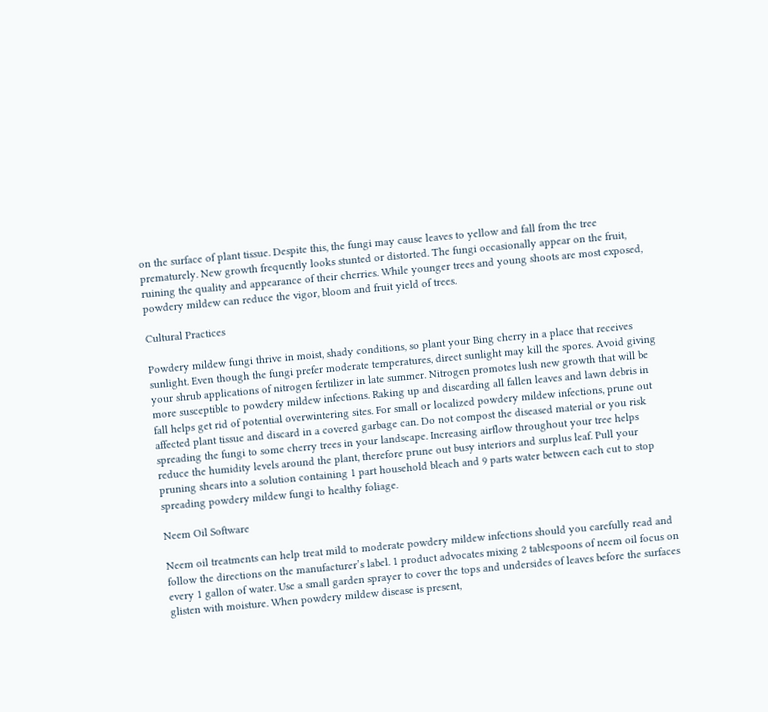on the surface of plant tissue. Despite this, the fungi may cause leaves to yellow and fall from the tree prematurely. New growth frequently looks stunted or distorted. The fungi occasionally appear on the fruit, ruining the quality and appearance of their cherries. While younger trees and young shoots are most exposed, powdery mildew can reduce the vigor, bloom and fruit yield of trees.

Cultural Practices

Powdery mildew fungi thrive in moist, shady conditions, so plant your Bing cherry in a place that receives sunlight. Even though the fungi prefer moderate temperatures, direct sunlight may kill the spores. Avoid giving your shrub applications of nitrogen fertilizer in late summer. Nitrogen promotes lush new growth that will be more susceptible to powdery mildew infections. Raking up and discarding all fallen leaves and lawn debris in fall helps get rid of potential overwintering sites. For small or localized powdery mildew infections, prune out affected plant tissue and discard in a covered garbage can. Do not compost the diseased material or you risk spreading the fungi to some cherry trees in your landscape. Increasing airflow throughout your tree helps reduce the humidity levels around the plant, therefore prune out busy interiors and surplus leaf. Pull your pruning shears into a solution containing 1 part household bleach and 9 parts water between each cut to stop spreading powdery mildew fungi to healthy foliage.

Neem Oil Software

Neem oil treatments can help treat mild to moderate powdery mildew infections should you carefully read and follow the directions on the manufacturer’s label. 1 product advocates mixing 2 tablespoons of neem oil focus on every 1 gallon of water. Use a small garden sprayer to cover the tops and undersides of leaves before the surfaces glisten with moisture. When powdery mildew disease is present,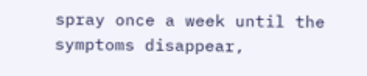spray once a week until the symptoms disappear,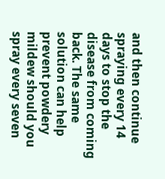and then continue spraying every 14 days to stop the disease from coming back. The same solution can help prevent powdery mildew should you spray every seven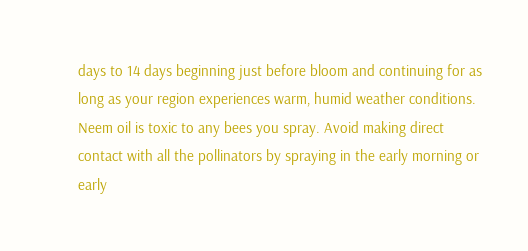days to 14 days beginning just before bloom and continuing for as long as your region experiences warm, humid weather conditions. Neem oil is toxic to any bees you spray. Avoid making direct contact with all the pollinators by spraying in the early morning or early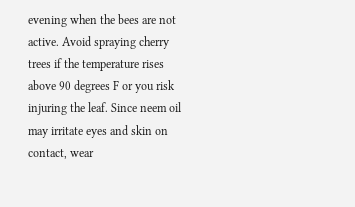evening when the bees are not active. Avoid spraying cherry trees if the temperature rises above 90 degrees F or you risk injuring the leaf. Since neem oil may irritate eyes and skin on contact, wear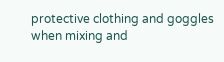protective clothing and goggles when mixing and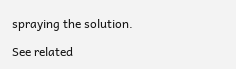spraying the solution.

See related